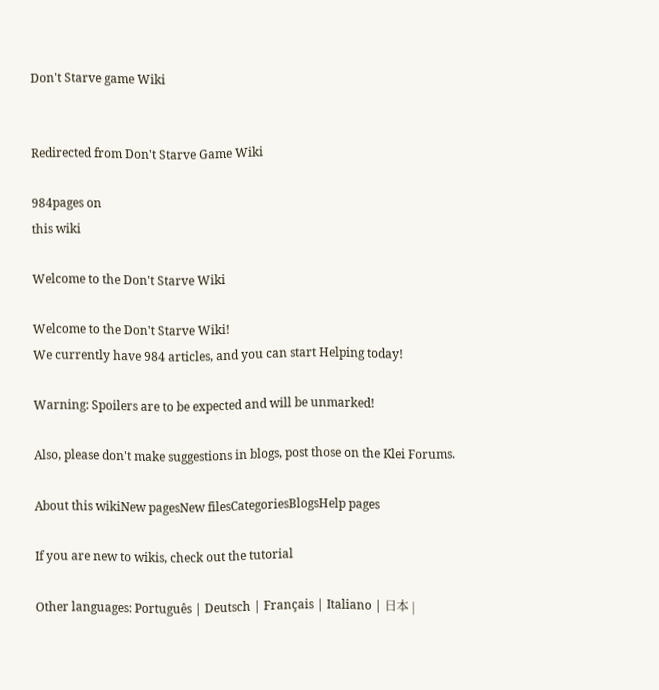Don't Starve game Wiki


Redirected from Don't Starve Game Wiki

984pages on
this wiki

Welcome to the Don't Starve Wiki

Welcome to the Don't Starve Wiki!
We currently have 984 articles, and you can start Helping today!

Warning: Spoilers are to be expected and will be unmarked!

Also, please don't make suggestions in blogs, post those on the Klei Forums.

About this wikiNew pagesNew filesCategoriesBlogsHelp pages

If you are new to wikis, check out the tutorial

Other languages: Português | Deutsch | Français | Italiano | 日本 |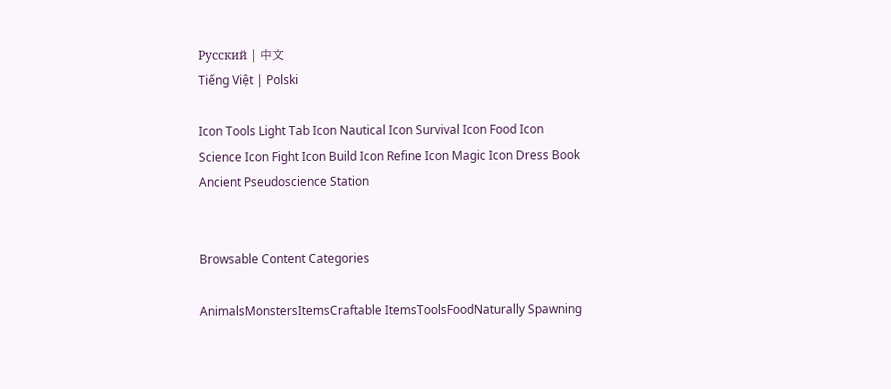Русский | 中文
Tiếng Việt | Polski

Icon Tools Light Tab Icon Nautical Icon Survival Icon Food Icon Science Icon Fight Icon Build Icon Refine Icon Magic Icon Dress Book Ancient Pseudoscience Station


Browsable Content Categories

AnimalsMonstersItemsCraftable ItemsToolsFoodNaturally Spawning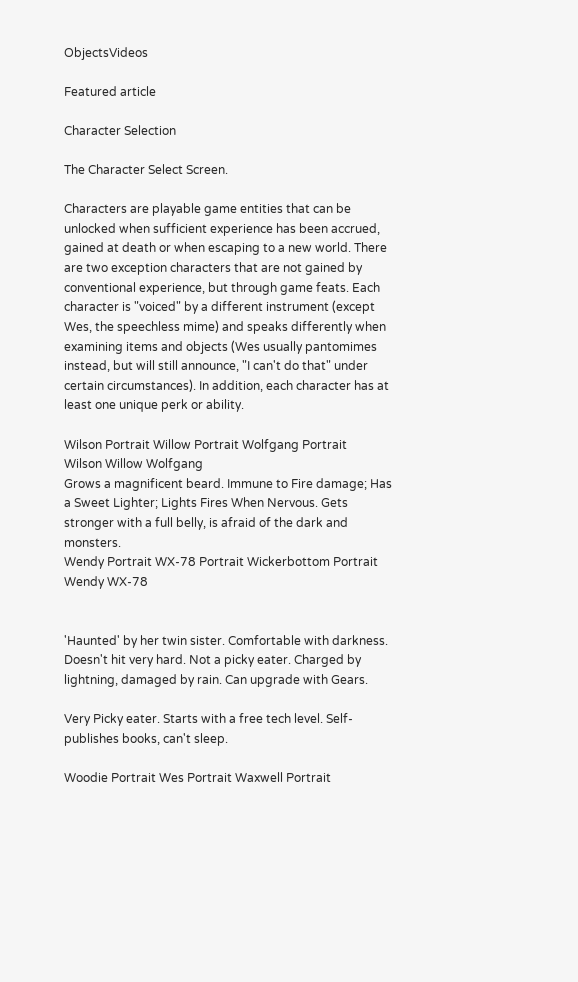ObjectsVideos

Featured article

Character Selection

The Character Select Screen.

Characters are playable game entities that can be unlocked when sufficient experience has been accrued, gained at death or when escaping to a new world. There are two exception characters that are not gained by conventional experience, but through game feats. Each character is "voiced" by a different instrument (except Wes, the speechless mime) and speaks differently when examining items and objects (Wes usually pantomimes instead, but will still announce, "I can't do that" under certain circumstances). In addition, each character has at least one unique perk or ability.

Wilson Portrait Willow Portrait Wolfgang Portrait
Wilson Willow Wolfgang
Grows a magnificent beard. Immune to Fire damage; Has a Sweet Lighter; Lights Fires When Nervous. Gets stronger with a full belly, is afraid of the dark and monsters.
Wendy Portrait WX-78 Portrait Wickerbottom Portrait
Wendy WX-78


'Haunted' by her twin sister. Comfortable with darkness. Doesn't hit very hard. Not a picky eater. Charged by lightning, damaged by rain. Can upgrade with Gears.

Very Picky eater. Starts with a free tech level. Self-publishes books, can't sleep.

Woodie Portrait Wes Portrait Waxwell Portrait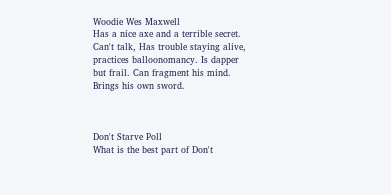Woodie Wes Maxwell
Has a nice axe and a terrible secret. Can't talk, Has trouble staying alive, practices balloonomancy. Is dapper but frail. Can fragment his mind. Brings his own sword.



Don't Starve Poll
What is the best part of Don't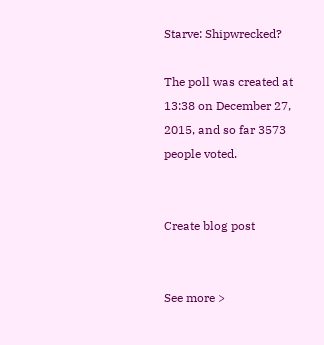Starve: Shipwrecked?

The poll was created at 13:38 on December 27, 2015, and so far 3573 people voted.


Create blog post


See more >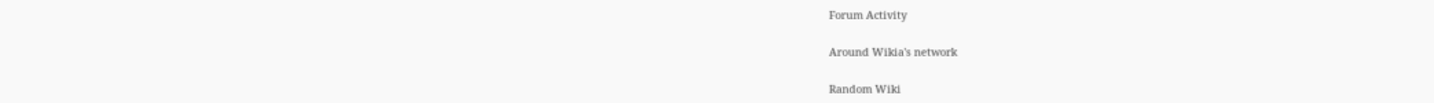Forum Activity

Around Wikia's network

Random Wiki